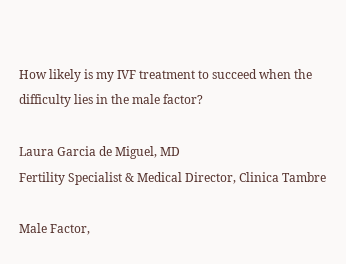How likely is my IVF treatment to succeed when the difficulty lies in the male factor?

Laura Garcia de Miguel, MD
Fertility Specialist & Medical Director, Clinica Tambre

Male Factor,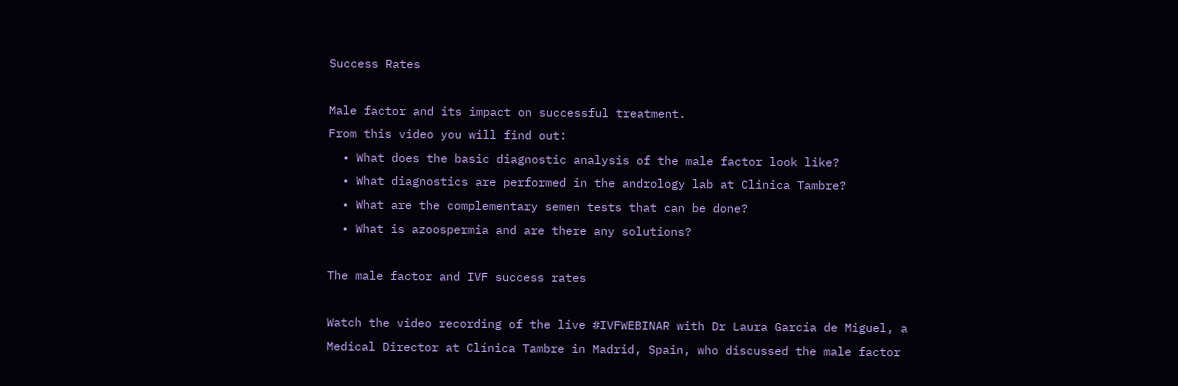Success Rates

Male factor and its impact on successful treatment.
From this video you will find out:
  • What does the basic diagnostic analysis of the male factor look like?
  • What diagnostics are performed in the andrology lab at Clinica Tambre?
  • What are the complementary semen tests that can be done?
  • What is azoospermia and are there any solutions?

The male factor and IVF success rates

Watch the video recording of the live #IVFWEBINAR with Dr Laura García de Miguel, a Medical Director at Clínica Tambre in Madrid, Spain, who discussed the male factor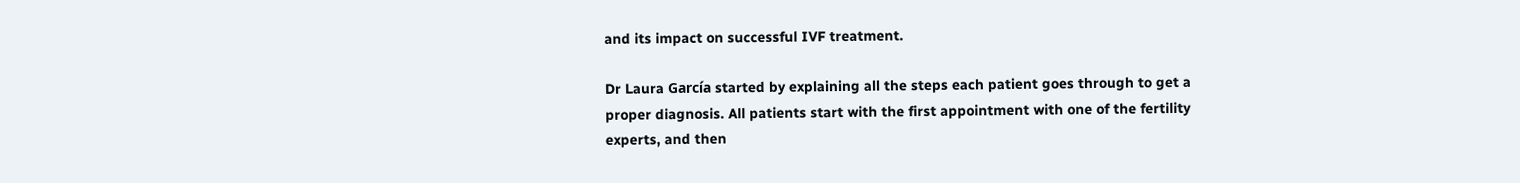and its impact on successful IVF treatment.

Dr Laura García started by explaining all the steps each patient goes through to get a proper diagnosis. All patients start with the first appointment with one of the fertility experts, and then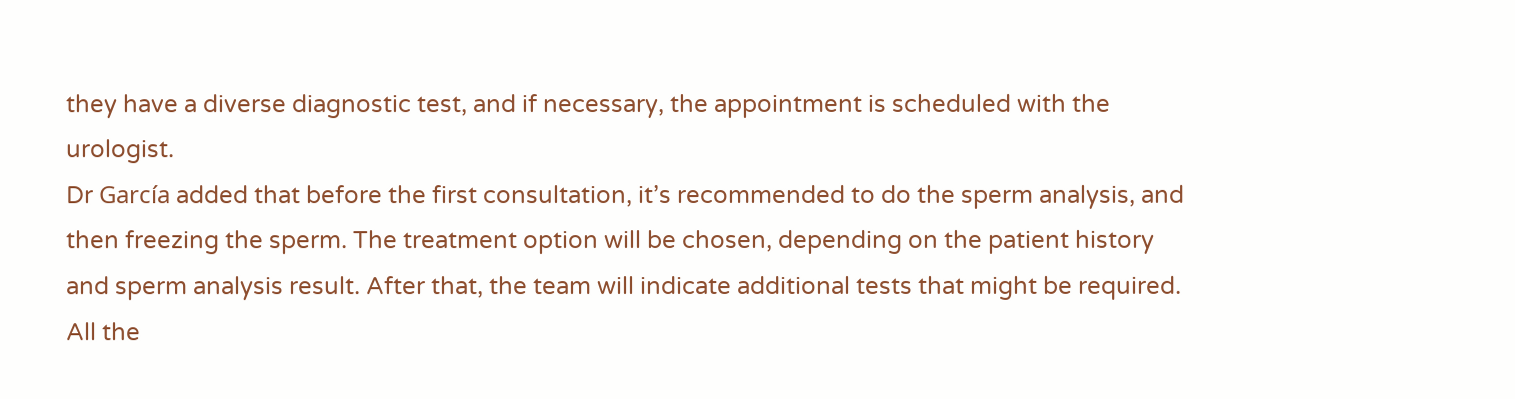they have a diverse diagnostic test, and if necessary, the appointment is scheduled with the urologist.
Dr García added that before the first consultation, it’s recommended to do the sperm analysis, and then freezing the sperm. The treatment option will be chosen, depending on the patient history and sperm analysis result. After that, the team will indicate additional tests that might be required. All the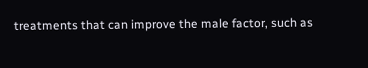treatments that can improve the male factor, such as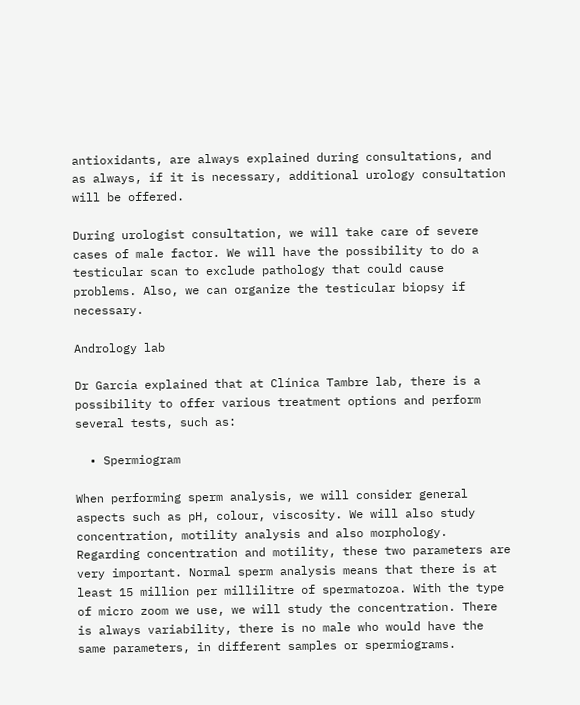antioxidants, are always explained during consultations, and as always, if it is necessary, additional urology consultation will be offered.

During urologist consultation, we will take care of severe cases of male factor. We will have the possibility to do a testicular scan to exclude pathology that could cause problems. Also, we can organize the testicular biopsy if necessary.

Andrology lab

Dr García explained that at Clínica Tambre lab, there is a possibility to offer various treatment options and perform several tests, such as:

  • Spermiogram

When performing sperm analysis, we will consider general aspects such as pH, colour, viscosity. We will also study concentration, motility analysis and also morphology.
Regarding concentration and motility, these two parameters are very important. Normal sperm analysis means that there is at least 15 million per millilitre of spermatozoa. With the type of micro zoom we use, we will study the concentration. There is always variability, there is no male who would have the same parameters, in different samples or spermiograms.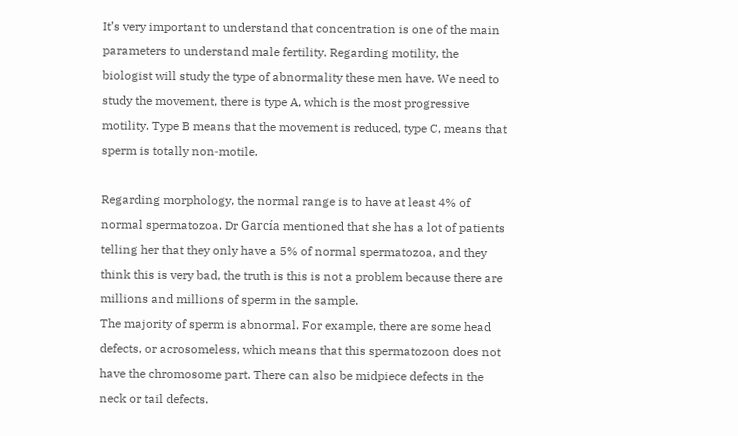It’s very important to understand that concentration is one of the main parameters to understand male fertility. Regarding motility, the biologist will study the type of abnormality these men have. We need to study the movement, there is type A, which is the most progressive motility. Type B means that the movement is reduced, type C, means that sperm is totally non‑motile.

Regarding morphology, the normal range is to have at least 4% of normal spermatozoa. Dr García mentioned that she has a lot of patients telling her that they only have a 5% of normal spermatozoa, and they think this is very bad, the truth is this is not a problem because there are millions and millions of sperm in the sample.
The majority of sperm is abnormal. For example, there are some head defects, or acrosomeless, which means that this spermatozoon does not have the chromosome part. There can also be midpiece defects in the neck or tail defects.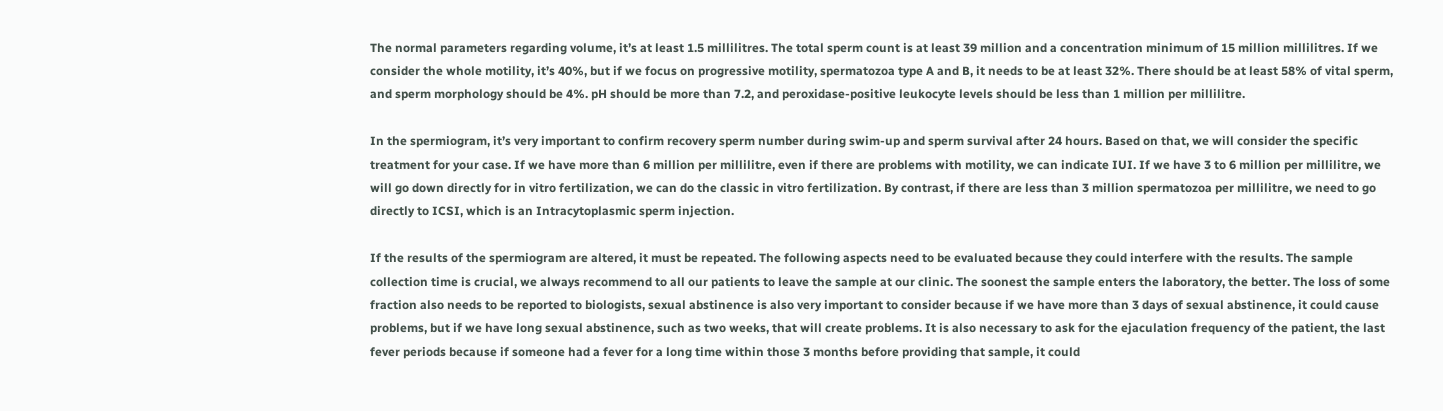The normal parameters regarding volume, it’s at least 1.5 millilitres. The total sperm count is at least 39 million and a concentration minimum of 15 million millilitres. If we consider the whole motility, it’s 40%, but if we focus on progressive motility, spermatozoa type A and B, it needs to be at least 32%. There should be at least 58% of vital sperm, and sperm morphology should be 4%. pH should be more than 7.2, and peroxidase-positive leukocyte levels should be less than 1 million per millilitre.

In the spermiogram, it’s very important to confirm recovery sperm number during swim-up and sperm survival after 24 hours. Based on that, we will consider the specific treatment for your case. If we have more than 6 million per millilitre, even if there are problems with motility, we can indicate IUI. If we have 3 to 6 million per millilitre, we will go down directly for in vitro fertilization, we can do the classic in vitro fertilization. By contrast, if there are less than 3 million spermatozoa per millilitre, we need to go directly to ICSI, which is an Intracytoplasmic sperm injection.

If the results of the spermiogram are altered, it must be repeated. The following aspects need to be evaluated because they could interfere with the results. The sample collection time is crucial, we always recommend to all our patients to leave the sample at our clinic. The soonest the sample enters the laboratory, the better. The loss of some fraction also needs to be reported to biologists, sexual abstinence is also very important to consider because if we have more than 3 days of sexual abstinence, it could cause problems, but if we have long sexual abstinence, such as two weeks, that will create problems. It is also necessary to ask for the ejaculation frequency of the patient, the last fever periods because if someone had a fever for a long time within those 3 months before providing that sample, it could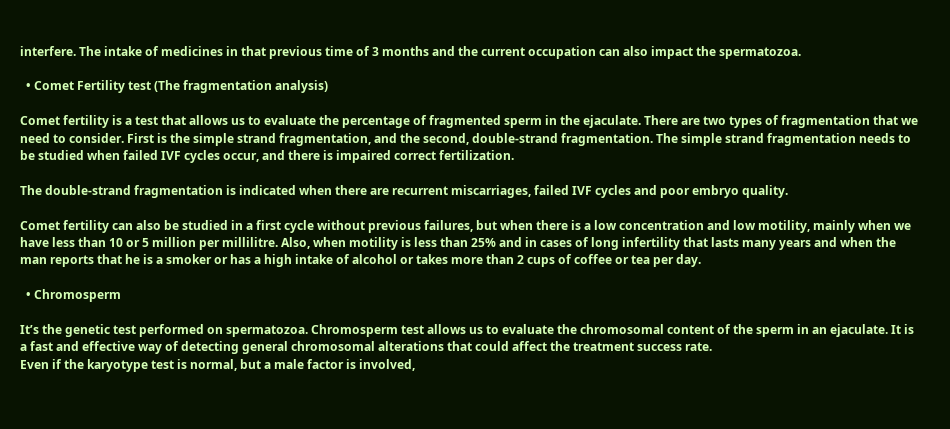interfere. The intake of medicines in that previous time of 3 months and the current occupation can also impact the spermatozoa.

  • Comet Fertility test (The fragmentation analysis)

Comet fertility is a test that allows us to evaluate the percentage of fragmented sperm in the ejaculate. There are two types of fragmentation that we need to consider. First is the simple strand fragmentation, and the second, double-strand fragmentation. The simple strand fragmentation needs to be studied when failed IVF cycles occur, and there is impaired correct fertilization.

The double-strand fragmentation is indicated when there are recurrent miscarriages, failed IVF cycles and poor embryo quality.

Comet fertility can also be studied in a first cycle without previous failures, but when there is a low concentration and low motility, mainly when we have less than 10 or 5 million per millilitre. Also, when motility is less than 25% and in cases of long infertility that lasts many years and when the man reports that he is a smoker or has a high intake of alcohol or takes more than 2 cups of coffee or tea per day.

  • Chromosperm

It’s the genetic test performed on spermatozoa. Chromosperm test allows us to evaluate the chromosomal content of the sperm in an ejaculate. It is a fast and effective way of detecting general chromosomal alterations that could affect the treatment success rate.
Even if the karyotype test is normal, but a male factor is involved,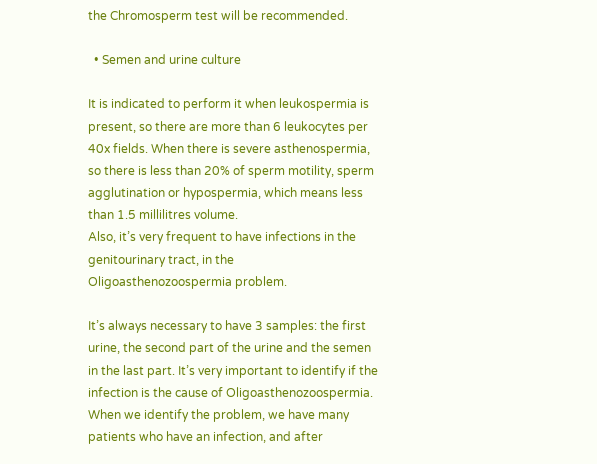the Chromosperm test will be recommended.

  • Semen and urine culture

It is indicated to perform it when leukospermia is present, so there are more than 6 leukocytes per 40x fields. When there is severe asthenospermia, so there is less than 20% of sperm motility, sperm agglutination or hypospermia, which means less than 1.5 millilitres volume.
Also, it’s very frequent to have infections in the genitourinary tract, in the Oligoasthenozoospermia problem.

It’s always necessary to have 3 samples: the first urine, the second part of the urine and the semen in the last part. It’s very important to identify if the infection is the cause of Oligoasthenozoospermia. When we identify the problem, we have many patients who have an infection, and after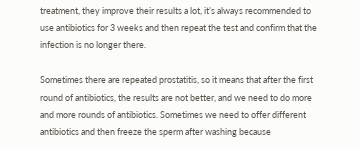treatment, they improve their results a lot, it’s always recommended to use antibiotics for 3 weeks and then repeat the test and confirm that the infection is no longer there.

Sometimes there are repeated prostatitis, so it means that after the first round of antibiotics, the results are not better, and we need to do more and more rounds of antibiotics. Sometimes we need to offer different antibiotics and then freeze the sperm after washing because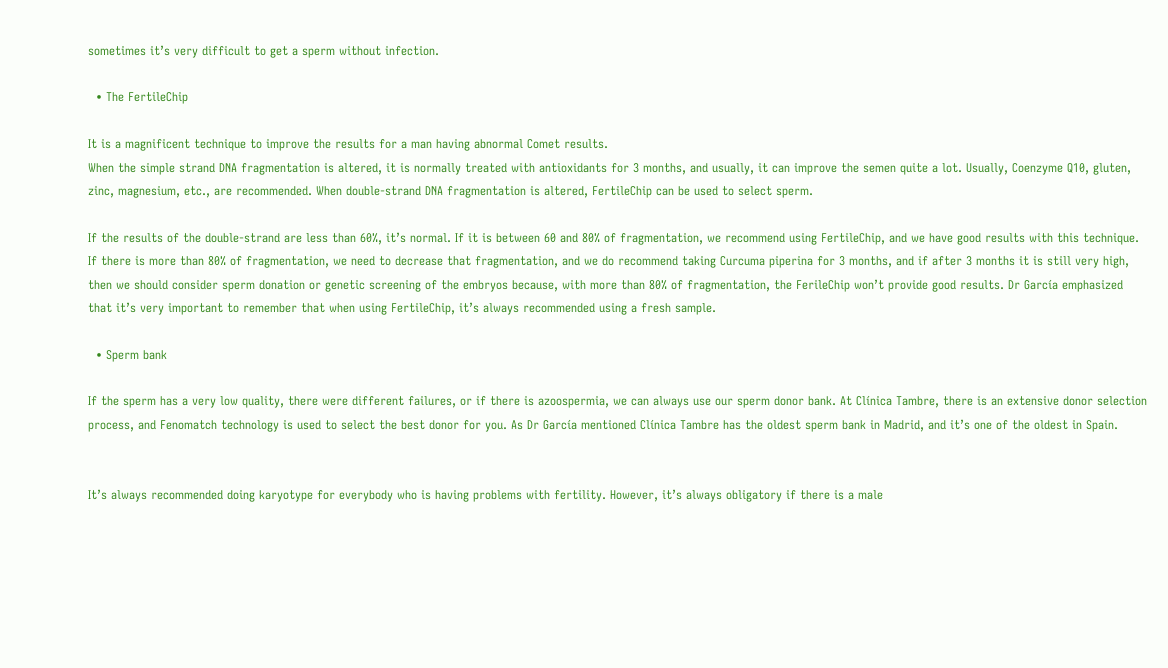sometimes it’s very difficult to get a sperm without infection.

  • The FertileChip

It is a magnificent technique to improve the results for a man having abnormal Comet results.
When the simple strand DNA fragmentation is altered, it is normally treated with antioxidants for 3 months, and usually, it can improve the semen quite a lot. Usually, Coenzyme Q10, gluten, zinc, magnesium, etc., are recommended. When double-strand DNA fragmentation is altered, FertileChip can be used to select sperm.

If the results of the double-strand are less than 60%, it’s normal. If it is between 60 and 80% of fragmentation, we recommend using FertileChip, and we have good results with this technique. If there is more than 80% of fragmentation, we need to decrease that fragmentation, and we do recommend taking Curcuma piperina for 3 months, and if after 3 months it is still very high, then we should consider sperm donation or genetic screening of the embryos because, with more than 80% of fragmentation, the FerileChip won’t provide good results. Dr García emphasized that it’s very important to remember that when using FertileChip, it’s always recommended using a fresh sample.

  • Sperm bank

If the sperm has a very low quality, there were different failures, or if there is azoospermia, we can always use our sperm donor bank. At Clínica Tambre, there is an extensive donor selection process, and Fenomatch technology is used to select the best donor for you. As Dr García mentioned Clínica Tambre has the oldest sperm bank in Madrid, and it’s one of the oldest in Spain.


It’s always recommended doing karyotype for everybody who is having problems with fertility. However, it’s always obligatory if there is a male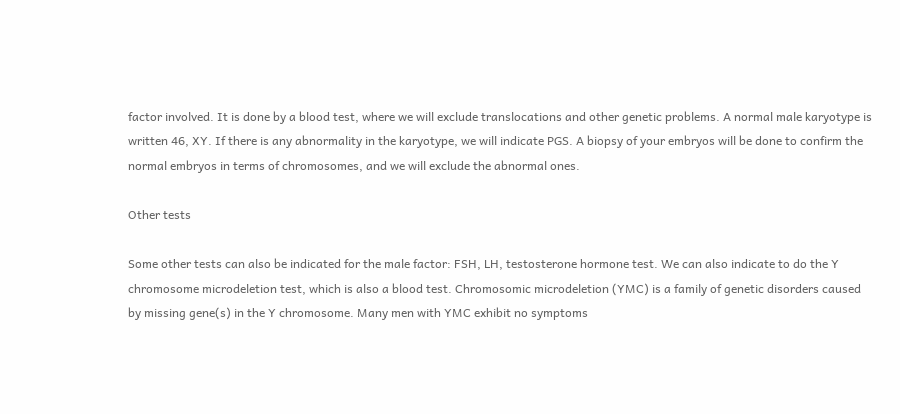factor involved. It is done by a blood test, where we will exclude translocations and other genetic problems. A normal male karyotype is written 46, XY. If there is any abnormality in the karyotype, we will indicate PGS. A biopsy of your embryos will be done to confirm the normal embryos in terms of chromosomes, and we will exclude the abnormal ones.

Other tests

Some other tests can also be indicated for the male factor: FSH, LH, testosterone hormone test. We can also indicate to do the Y chromosome microdeletion test, which is also a blood test. Chromosomic microdeletion (YMC) is a family of genetic disorders caused by missing gene(s) in the Y chromosome. Many men with YMC exhibit no symptoms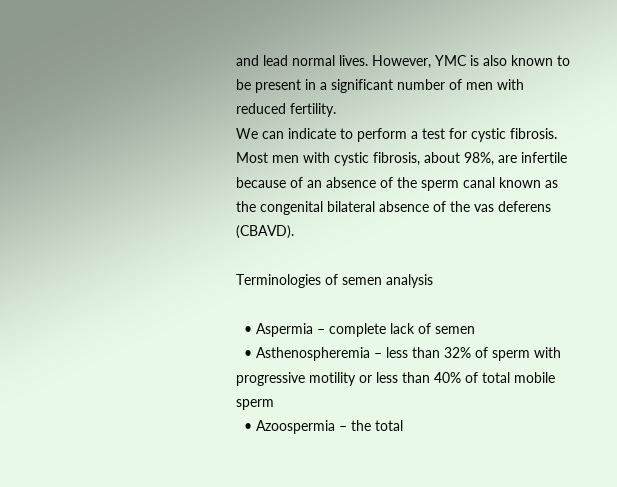and lead normal lives. However, YMC is also known to be present in a significant number of men with reduced fertility.
We can indicate to perform a test for cystic fibrosis. Most men with cystic fibrosis, about 98%, are infertile because of an absence of the sperm canal known as the congenital bilateral absence of the vas deferens (CBAVD).

Terminologies of semen analysis

  • Aspermia – complete lack of semen
  • Asthenospheremia – less than 32% of sperm with progressive motility or less than 40% of total mobile sperm
  • Azoospermia – the total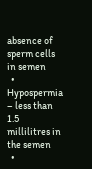absence of sperm cells in semen
  • Hypospermia – less than 1.5 millilitres in the semen
  •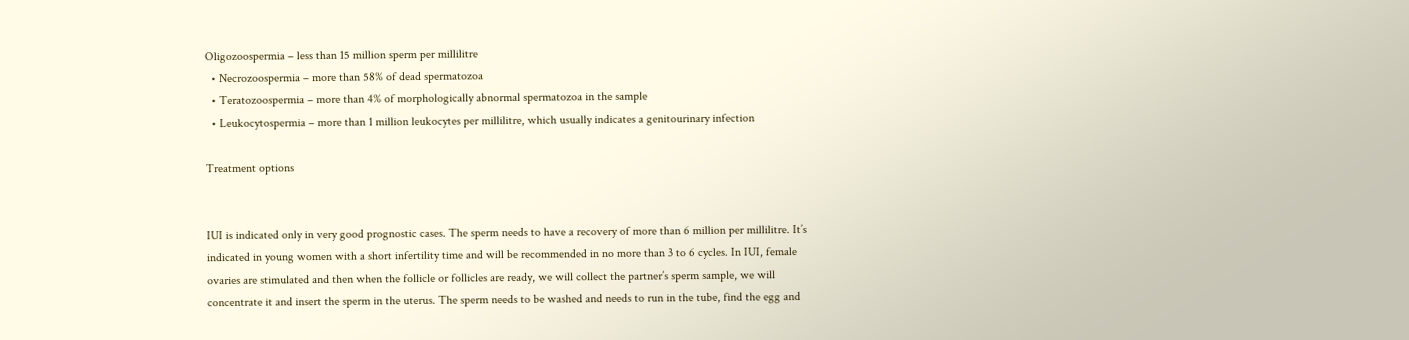Oligozoospermia – less than 15 million sperm per millilitre
  • Necrozoospermia – more than 58% of dead spermatozoa
  • Teratozoospermia – more than 4% of morphologically abnormal spermatozoa in the sample
  • Leukocytospermia – more than 1 million leukocytes per millilitre, which usually indicates a genitourinary infection

Treatment options


IUI is indicated only in very good prognostic cases. The sperm needs to have a recovery of more than 6 million per millilitre. It’s indicated in young women with a short infertility time and will be recommended in no more than 3 to 6 cycles. In IUI, female ovaries are stimulated and then when the follicle or follicles are ready, we will collect the partner’s sperm sample, we will concentrate it and insert the sperm in the uterus. The sperm needs to be washed and needs to run in the tube, find the egg and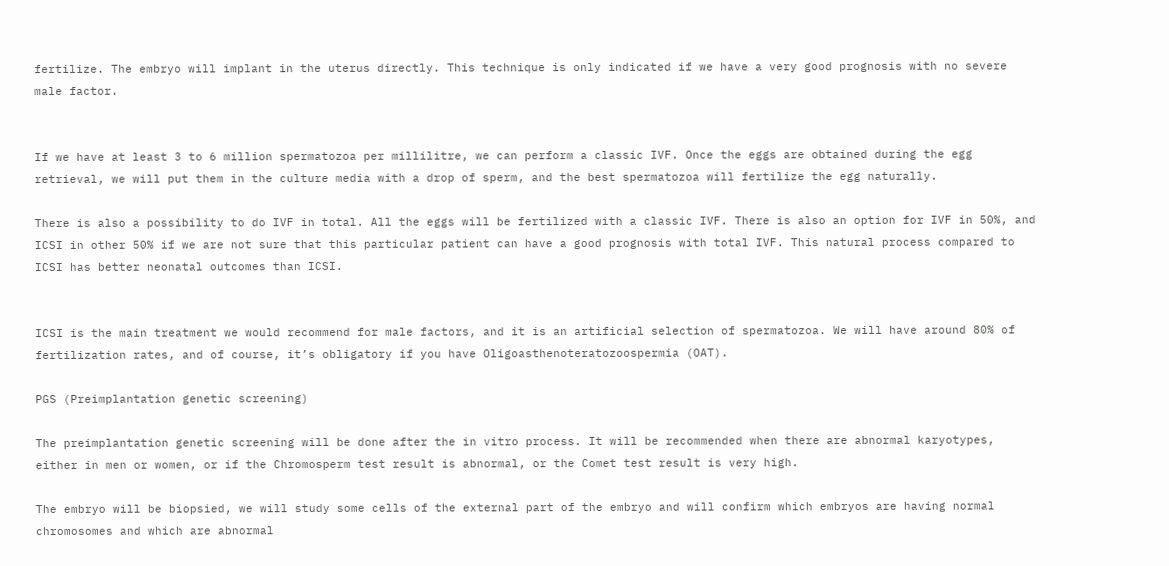fertilize. The embryo will implant in the uterus directly. This technique is only indicated if we have a very good prognosis with no severe male factor.


If we have at least 3 to 6 million spermatozoa per millilitre, we can perform a classic IVF. Once the eggs are obtained during the egg retrieval, we will put them in the culture media with a drop of sperm, and the best spermatozoa will fertilize the egg naturally.

There is also a possibility to do IVF in total. All the eggs will be fertilized with a classic IVF. There is also an option for IVF in 50%, and ICSI in other 50% if we are not sure that this particular patient can have a good prognosis with total IVF. This natural process compared to ICSI has better neonatal outcomes than ICSI.


ICSI is the main treatment we would recommend for male factors, and it is an artificial selection of spermatozoa. We will have around 80% of fertilization rates, and of course, it’s obligatory if you have Oligoasthenoteratozoospermia (OAT).

PGS (Preimplantation genetic screening)

The preimplantation genetic screening will be done after the in vitro process. It will be recommended when there are abnormal karyotypes, either in men or women, or if the Chromosperm test result is abnormal, or the Comet test result is very high.

The embryo will be biopsied, we will study some cells of the external part of the embryo and will confirm which embryos are having normal chromosomes and which are abnormal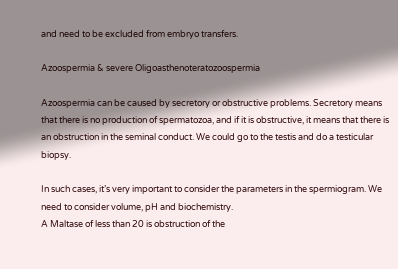and need to be excluded from embryo transfers.

Azoospermia & severe Oligoasthenoteratozoospermia

Azoospermia can be caused by secretory or obstructive problems. Secretory means that there is no production of spermatozoa, and if it is obstructive, it means that there is an obstruction in the seminal conduct. We could go to the testis and do a testicular biopsy.

In such cases, it’s very important to consider the parameters in the spermiogram. We need to consider volume, pH and biochemistry.
A Maltase of less than 20 is obstruction of the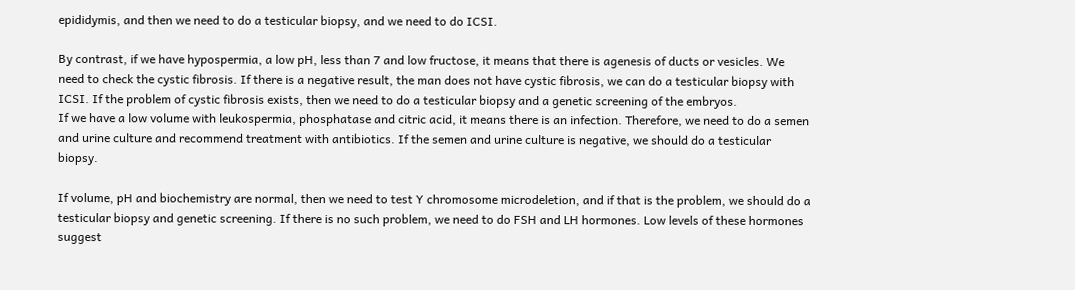epididymis, and then we need to do a testicular biopsy, and we need to do ICSI.

By contrast, if we have hypospermia, a low pH, less than 7 and low fructose, it means that there is agenesis of ducts or vesicles. We need to check the cystic fibrosis. If there is a negative result, the man does not have cystic fibrosis, we can do a testicular biopsy with ICSI. If the problem of cystic fibrosis exists, then we need to do a testicular biopsy and a genetic screening of the embryos.
If we have a low volume with leukospermia, phosphatase and citric acid, it means there is an infection. Therefore, we need to do a semen and urine culture and recommend treatment with antibiotics. If the semen and urine culture is negative, we should do a testicular biopsy.

If volume, pH and biochemistry are normal, then we need to test Y chromosome microdeletion, and if that is the problem, we should do a testicular biopsy and genetic screening. If there is no such problem, we need to do FSH and LH hormones. Low levels of these hormones suggest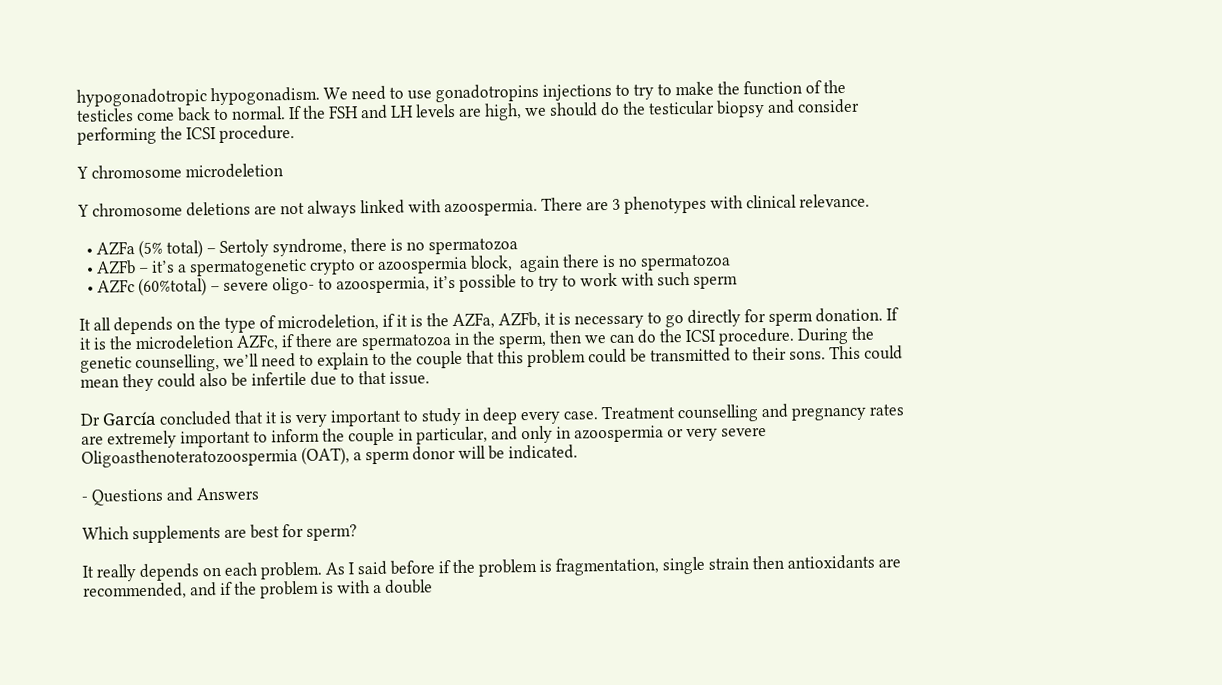hypogonadotropic hypogonadism. We need to use gonadotropins injections to try to make the function of the testicles come back to normal. If the FSH and LH levels are high, we should do the testicular biopsy and consider performing the ICSI procedure.

Y chromosome microdeletion

Y chromosome deletions are not always linked with azoospermia. There are 3 phenotypes with clinical relevance.

  • AZFa (5% total) – Sertoly syndrome, there is no spermatozoa
  • AZFb – it’s a spermatogenetic crypto or azoospermia block,  again there is no spermatozoa
  • AZFc (60%total) – severe oligo- to azoospermia, it’s possible to try to work with such sperm

It all depends on the type of microdeletion, if it is the AZFa, AZFb, it is necessary to go directly for sperm donation. If it is the microdeletion AZFc, if there are spermatozoa in the sperm, then we can do the ICSI procedure. During the genetic counselling, we’ll need to explain to the couple that this problem could be transmitted to their sons. This could mean they could also be infertile due to that issue.

Dr García concluded that it is very important to study in deep every case. Treatment counselling and pregnancy rates are extremely important to inform the couple in particular, and only in azoospermia or very severe Oligoasthenoteratozoospermia (OAT), a sperm donor will be indicated.

- Questions and Answers

Which supplements are best for sperm?

It really depends on each problem. As I said before if the problem is fragmentation, single strain then antioxidants are recommended, and if the problem is with a double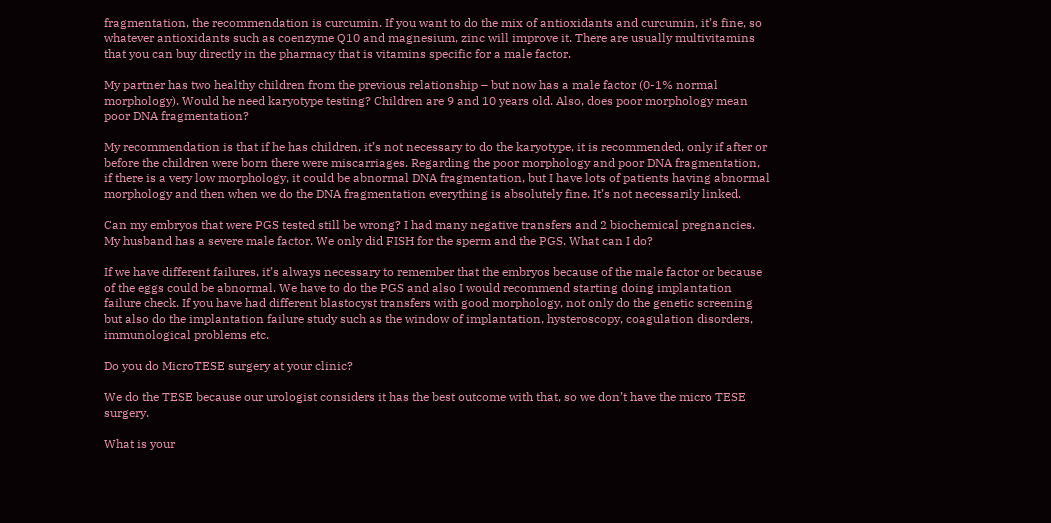fragmentation, the recommendation is curcumin. If you want to do the mix of antioxidants and curcumin, it’s fine, so whatever antioxidants such as coenzyme Q10 and magnesium, zinc will improve it. There are usually multivitamins that you can buy directly in the pharmacy that is vitamins specific for a male factor.

My partner has two healthy children from the previous relationship – but now has a male factor (0-1% normal morphology). Would he need karyotype testing? Children are 9 and 10 years old. Also, does poor morphology mean poor DNA fragmentation?

My recommendation is that if he has children, it’s not necessary to do the karyotype, it is recommended, only if after or before the children were born there were miscarriages. Regarding the poor morphology and poor DNA fragmentation, if there is a very low morphology, it could be abnormal DNA fragmentation, but I have lots of patients having abnormal morphology and then when we do the DNA fragmentation everything is absolutely fine. It’s not necessarily linked.

Can my embryos that were PGS tested still be wrong? I had many negative transfers and 2 biochemical pregnancies. My husband has a severe male factor. We only did FISH for the sperm and the PGS. What can I do?

If we have different failures, it’s always necessary to remember that the embryos because of the male factor or because of the eggs could be abnormal. We have to do the PGS and also I would recommend starting doing implantation failure check. If you have had different blastocyst transfers with good morphology, not only do the genetic screening but also do the implantation failure study such as the window of implantation, hysteroscopy, coagulation disorders, immunological problems etc.

Do you do MicroTESE surgery at your clinic?

We do the TESE because our urologist considers it has the best outcome with that, so we don’t have the micro TESE surgery.

What is your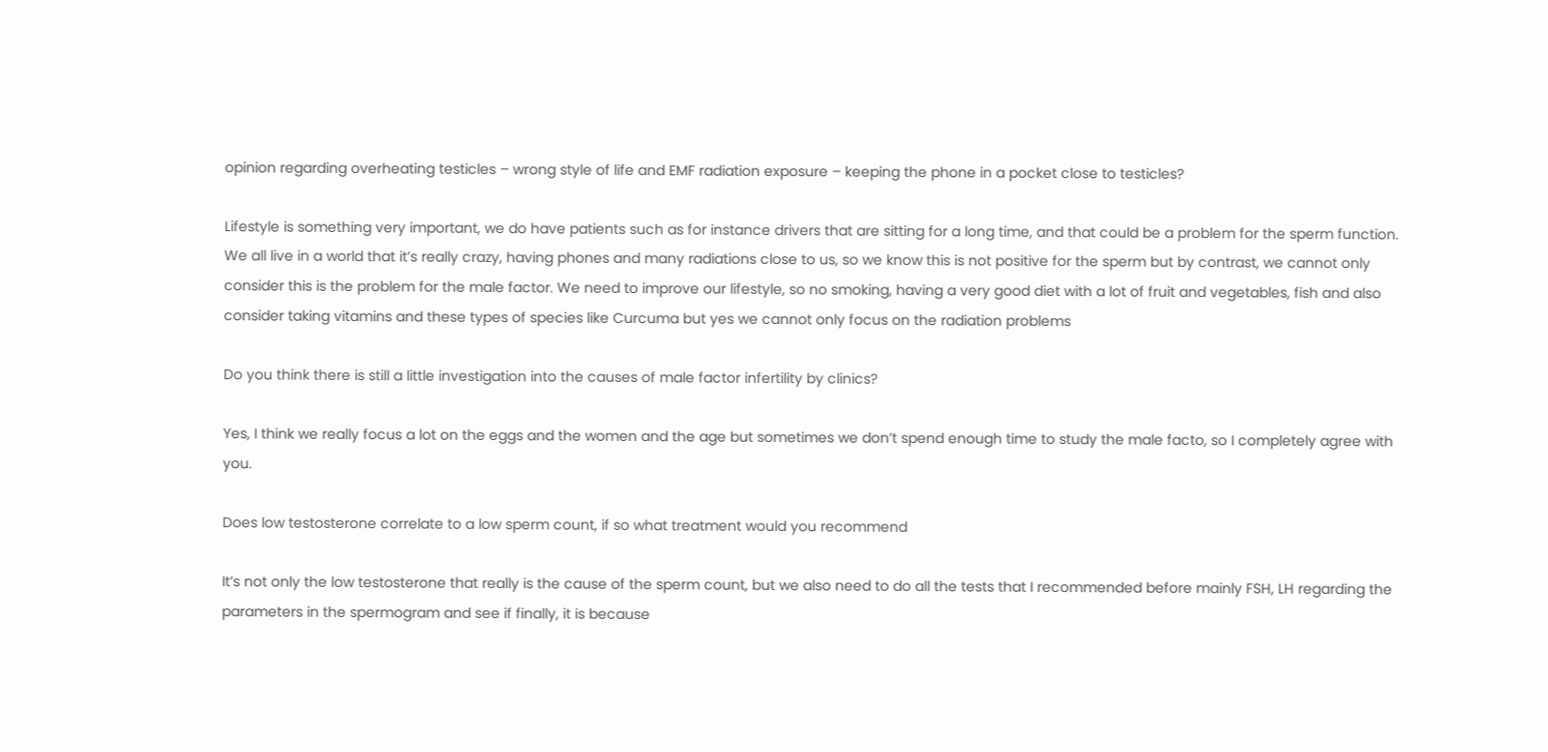opinion regarding overheating testicles – wrong style of life and EMF radiation exposure – keeping the phone in a pocket close to testicles?

Lifestyle is something very important, we do have patients such as for instance drivers that are sitting for a long time, and that could be a problem for the sperm function. We all live in a world that it’s really crazy, having phones and many radiations close to us, so we know this is not positive for the sperm but by contrast, we cannot only consider this is the problem for the male factor. We need to improve our lifestyle, so no smoking, having a very good diet with a lot of fruit and vegetables, fish and also consider taking vitamins and these types of species like Curcuma but yes we cannot only focus on the radiation problems

Do you think there is still a little investigation into the causes of male factor infertility by clinics?

Yes, I think we really focus a lot on the eggs and the women and the age but sometimes we don’t spend enough time to study the male facto, so I completely agree with you.

Does low testosterone correlate to a low sperm count, if so what treatment would you recommend

It’s not only the low testosterone that really is the cause of the sperm count, but we also need to do all the tests that I recommended before mainly FSH, LH regarding the parameters in the spermogram and see if finally, it is because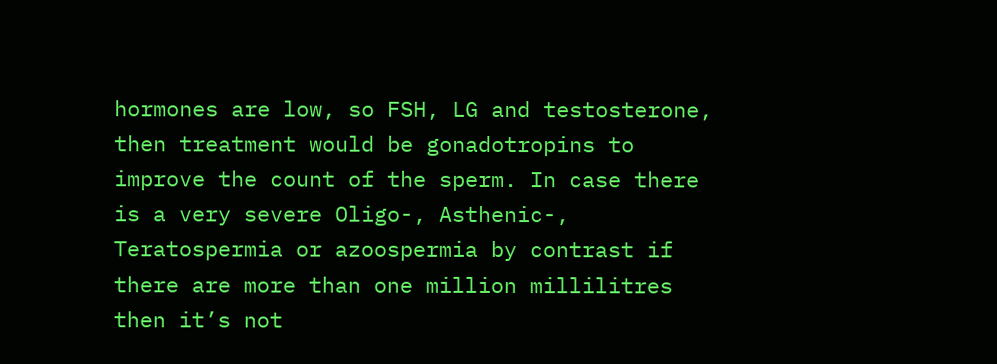hormones are low, so FSH, LG and testosterone, then treatment would be gonadotropins to improve the count of the sperm. In case there is a very severe Oligo-, Asthenic-, Teratospermia or azoospermia by contrast if there are more than one million millilitres then it’s not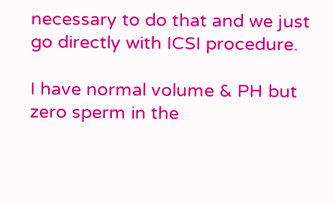necessary to do that and we just go directly with ICSI procedure.

I have normal volume & PH but zero sperm in the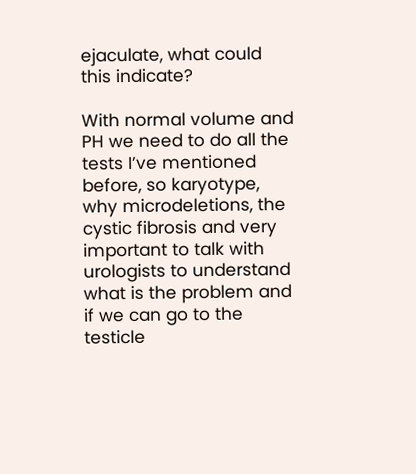ejaculate, what could this indicate?

With normal volume and PH we need to do all the tests I’ve mentioned before, so karyotype, why microdeletions, the cystic fibrosis and very important to talk with urologists to understand what is the problem and if we can go to the testicle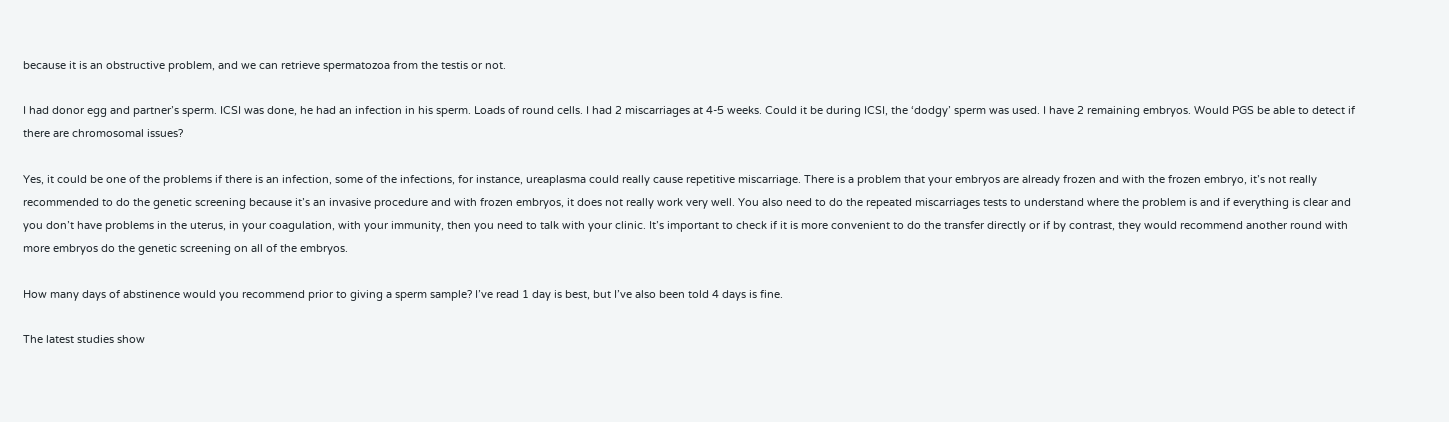because it is an obstructive problem, and we can retrieve spermatozoa from the testis or not.

I had donor egg and partner’s sperm. ICSI was done, he had an infection in his sperm. Loads of round cells. I had 2 miscarriages at 4-5 weeks. Could it be during ICSI, the ‘dodgy’ sperm was used. I have 2 remaining embryos. Would PGS be able to detect if there are chromosomal issues?

Yes, it could be one of the problems if there is an infection, some of the infections, for instance, ureaplasma could really cause repetitive miscarriage. There is a problem that your embryos are already frozen and with the frozen embryo, it’s not really recommended to do the genetic screening because it’s an invasive procedure and with frozen embryos, it does not really work very well. You also need to do the repeated miscarriages tests to understand where the problem is and if everything is clear and you don’t have problems in the uterus, in your coagulation, with your immunity, then you need to talk with your clinic. It’s important to check if it is more convenient to do the transfer directly or if by contrast, they would recommend another round with more embryos do the genetic screening on all of the embryos.

How many days of abstinence would you recommend prior to giving a sperm sample? I’ve read 1 day is best, but I’ve also been told 4 days is fine.

The latest studies show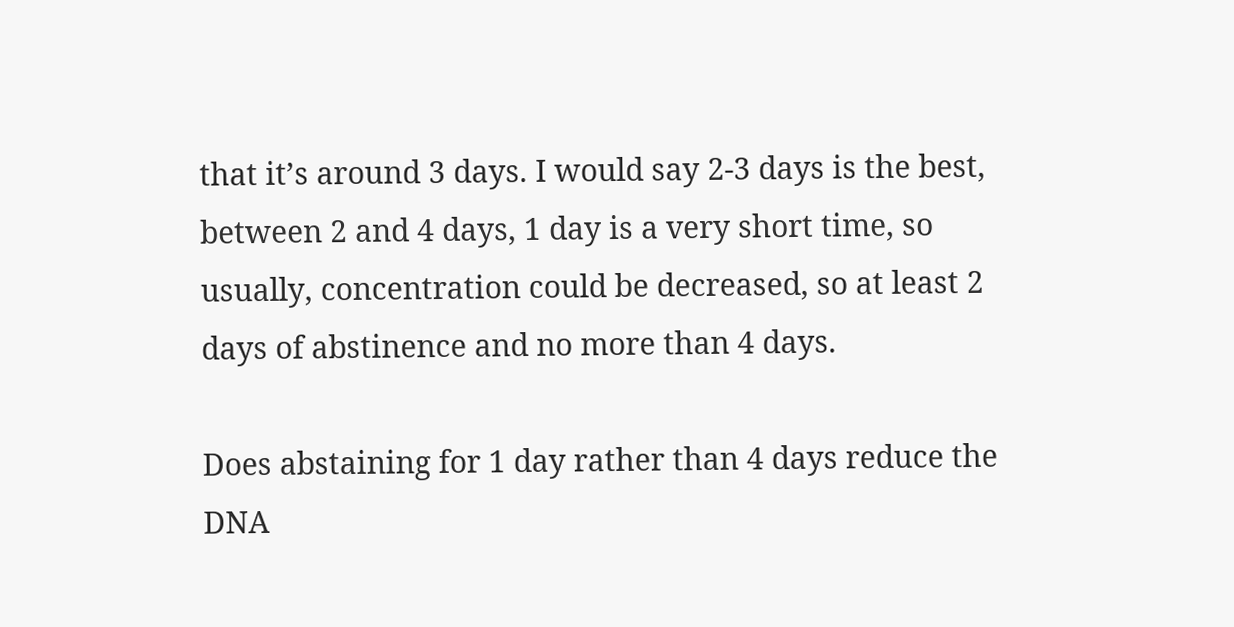that it’s around 3 days. I would say 2-3 days is the best, between 2 and 4 days, 1 day is a very short time, so usually, concentration could be decreased, so at least 2 days of abstinence and no more than 4 days.

Does abstaining for 1 day rather than 4 days reduce the DNA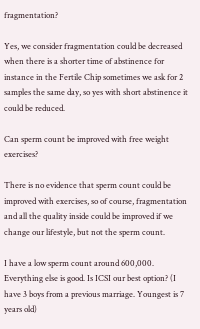fragmentation?

Yes, we consider fragmentation could be decreased when there is a shorter time of abstinence for instance in the Fertile Chip sometimes we ask for 2 samples the same day, so yes with short abstinence it could be reduced.

Can sperm count be improved with free weight exercises?

There is no evidence that sperm count could be improved with exercises, so of course, fragmentation and all the quality inside could be improved if we change our lifestyle, but not the sperm count.

I have a low sperm count around 600,000. Everything else is good. Is ICSI our best option? (I have 3 boys from a previous marriage. Youngest is 7 years old)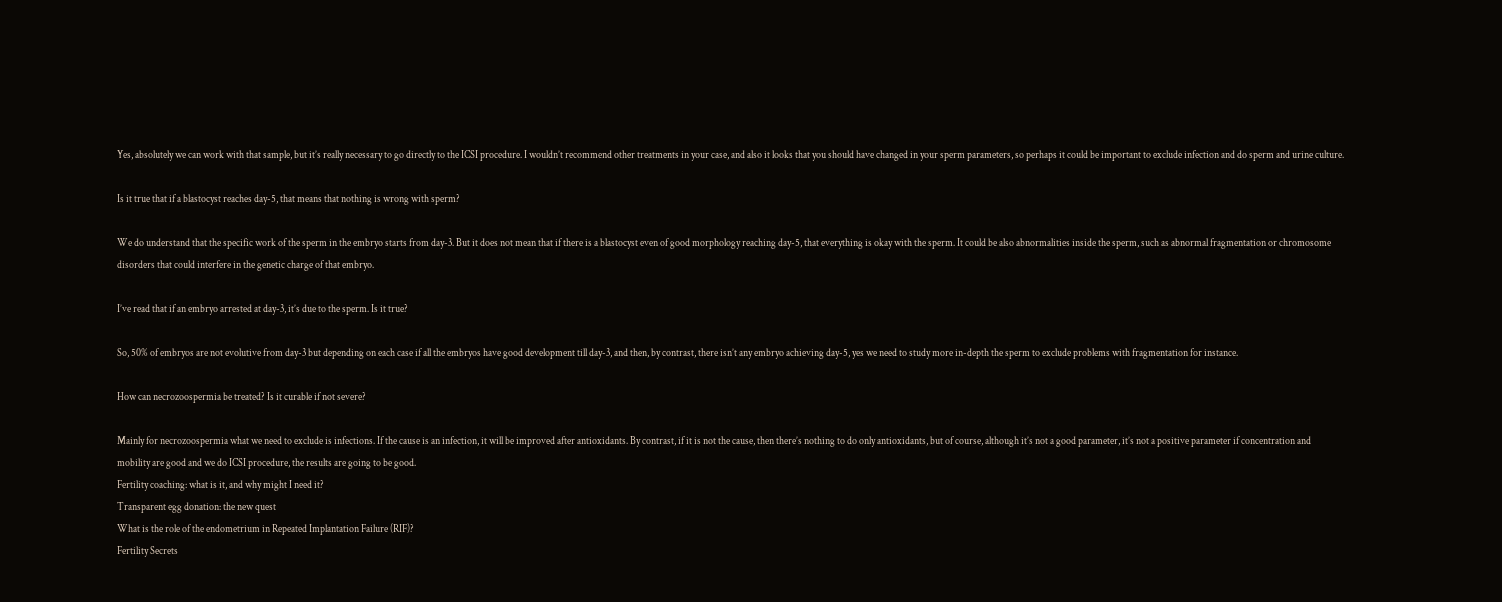Yes, absolutely we can work with that sample, but it’s really necessary to go directly to the ICSI procedure. I wouldn’t recommend other treatments in your case, and also it looks that you should have changed in your sperm parameters, so perhaps it could be important to exclude infection and do sperm and urine culture.

Is it true that if a blastocyst reaches day-5, that means that nothing is wrong with sperm?

We do understand that the specific work of the sperm in the embryo starts from day-3. But it does not mean that if there is a blastocyst even of good morphology reaching day-5, that everything is okay with the sperm. It could be also abnormalities inside the sperm, such as abnormal fragmentation or chromosome disorders that could interfere in the genetic charge of that embryo.

I’ve read that if an embryo arrested at day-3, it’s due to the sperm. Is it true?

So, 50% of embryos are not evolutive from day-3 but depending on each case if all the embryos have good development till day-3, and then, by contrast, there isn’t any embryo achieving day-5, yes we need to study more in-depth the sperm to exclude problems with fragmentation for instance.

How can necrozoospermia be treated? Is it curable if not severe?

Mainly for necrozoospermia what we need to exclude is infections. If the cause is an infection, it will be improved after antioxidants. By contrast, if it is not the cause, then there’s nothing to do only antioxidants, but of course, although it’s not a good parameter, it’s not a positive parameter if concentration and mobility are good and we do ICSI procedure, the results are going to be good.
Fertility coaching: what is it, and why might I need it?
Transparent egg donation: the new quest
What is the role of the endometrium in Repeated Implantation Failure (RIF)?
Fertility Secrets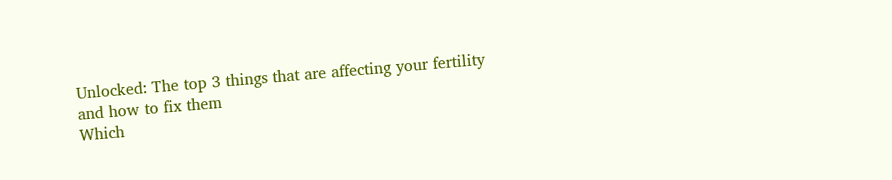Unlocked: The top 3 things that are affecting your fertility and how to fix them
Which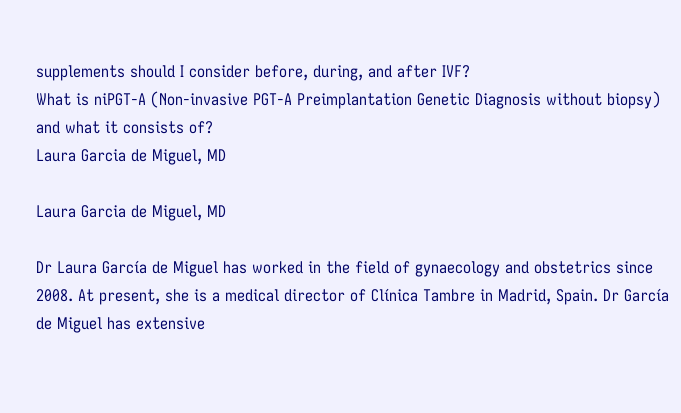supplements should I consider before, during, and after IVF?
What is niPGT-A (Non-invasive PGT-A Preimplantation Genetic Diagnosis without biopsy) and what it consists of?
Laura Garcia de Miguel, MD

Laura Garcia de Miguel, MD

Dr Laura García de Miguel has worked in the field of gynaecology and obstetrics since 2008. At present, she is a medical director of Clínica Tambre in Madrid, Spain. Dr García de Miguel has extensive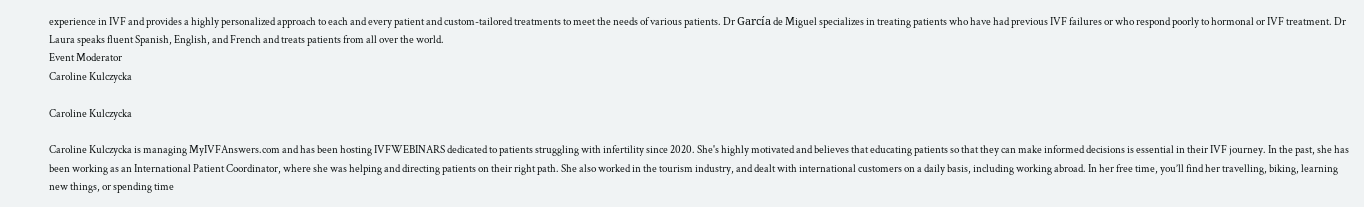experience in IVF and provides a highly personalized approach to each and every patient and custom-tailored treatments to meet the needs of various patients. Dr García de Miguel specializes in treating patients who have had previous IVF failures or who respond poorly to hormonal or IVF treatment. Dr Laura speaks fluent Spanish, English, and French and treats patients from all over the world.
Event Moderator
Caroline Kulczycka

Caroline Kulczycka

Caroline Kulczycka is managing MyIVFAnswers.com and has been hosting IVFWEBINARS dedicated to patients struggling with infertility since 2020. She's highly motivated and believes that educating patients so that they can make informed decisions is essential in their IVF journey. In the past, she has been working as an International Patient Coordinator, where she was helping and directing patients on their right path. She also worked in the tourism industry, and dealt with international customers on a daily basis, including working abroad. In her free time, you’ll find her travelling, biking, learning new things, or spending time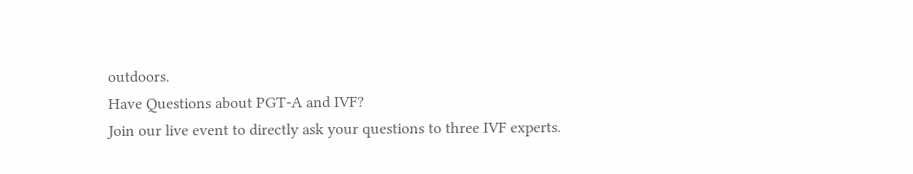outdoors.
Have Questions about PGT-A and IVF?
Join our live event to directly ask your questions to three IVF experts.